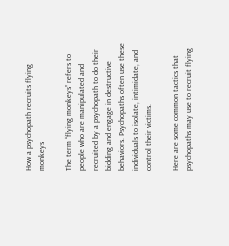How a psychopath recruits flying monkeys

The term “flying monkeys” refers to people who are manipulated and recruited by a psychopath to do their bidding and engage in destructive behaviors. Psychopaths often use these individuals to isolate, intimidate, and control their victims.

Here are some common tactics that psychopaths may use to recruit flying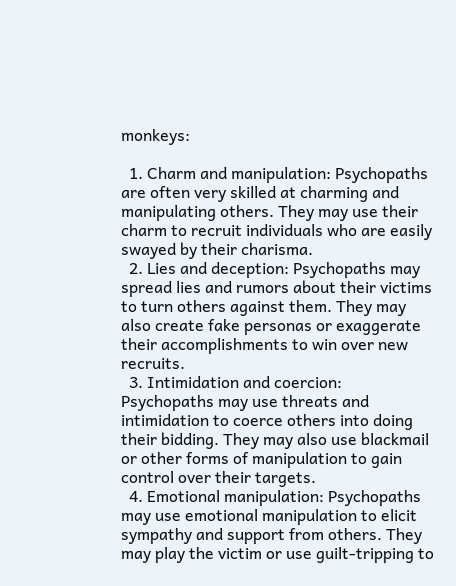monkeys:

  1. Charm and manipulation: Psychopaths are often very skilled at charming and manipulating others. They may use their charm to recruit individuals who are easily swayed by their charisma.
  2. Lies and deception: Psychopaths may spread lies and rumors about their victims to turn others against them. They may also create fake personas or exaggerate their accomplishments to win over new recruits.
  3. Intimidation and coercion: Psychopaths may use threats and intimidation to coerce others into doing their bidding. They may also use blackmail or other forms of manipulation to gain control over their targets.
  4. Emotional manipulation: Psychopaths may use emotional manipulation to elicit sympathy and support from others. They may play the victim or use guilt-tripping to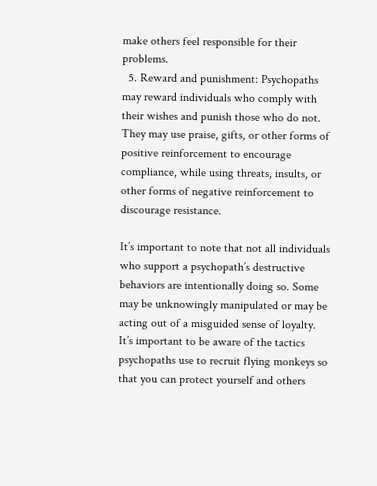make others feel responsible for their problems.
  5. Reward and punishment: Psychopaths may reward individuals who comply with their wishes and punish those who do not. They may use praise, gifts, or other forms of positive reinforcement to encourage compliance, while using threats, insults, or other forms of negative reinforcement to discourage resistance.

It’s important to note that not all individuals who support a psychopath’s destructive behaviors are intentionally doing so. Some may be unknowingly manipulated or may be acting out of a misguided sense of loyalty. It’s important to be aware of the tactics psychopaths use to recruit flying monkeys so that you can protect yourself and others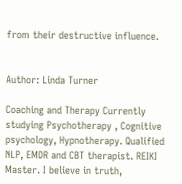from their destructive influence.


Author: Linda Turner

Coaching and Therapy Currently studying Psychotherapy , Cognitive psychology, Hypnotherapy. Qualified NLP, EMDR and CBT therapist. REIKI Master. I believe in truth,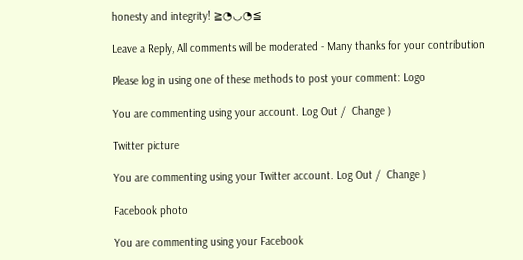honesty and integrity! ≧◔◡◔≦

Leave a Reply, All comments will be moderated - Many thanks for your contribution

Please log in using one of these methods to post your comment: Logo

You are commenting using your account. Log Out /  Change )

Twitter picture

You are commenting using your Twitter account. Log Out /  Change )

Facebook photo

You are commenting using your Facebook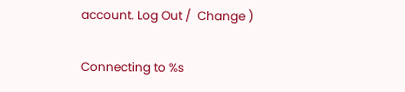account. Log Out /  Change )

Connecting to %s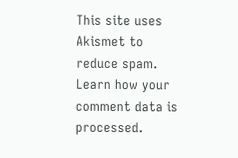This site uses Akismet to reduce spam. Learn how your comment data is processed.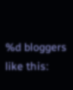%d bloggers like this: